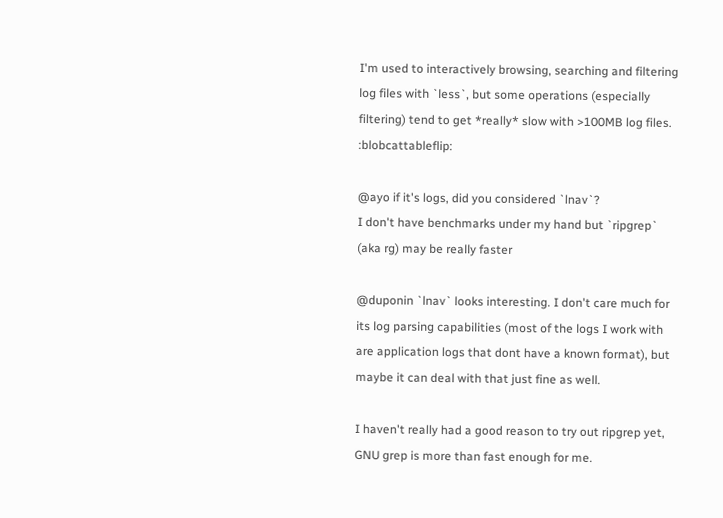I'm used to interactively browsing, searching and filtering log files with `less`, but some operations (especially filtering) tend to get *really* slow with >100MB log files. :blobcattableflip:

@ayo if it's logs, did you considered `lnav`?
I don't have benchmarks under my hand but `ripgrep` (aka rg) may be really faster

@duponin `lnav` looks interesting. I don't care much for its log parsing capabilities (most of the logs I work with are application logs that dont have a known format), but maybe it can deal with that just fine as well.

I haven't really had a good reason to try out ripgrep yet, GNU grep is more than fast enough for me.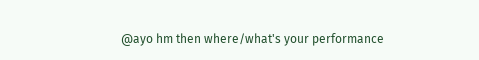@ayo hm then where/what's your performance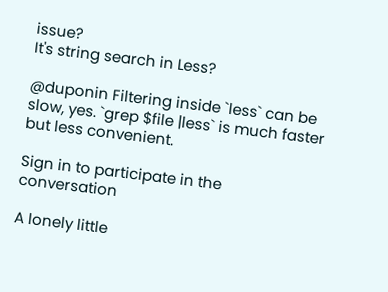issue?
It's string search in Less?

@duponin Filtering inside `less` can be slow, yes. `grep $file |less` is much faster but less convenient.

Sign in to participate in the conversation

A lonely little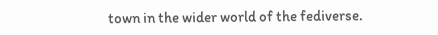town in the wider world of the fediverse.